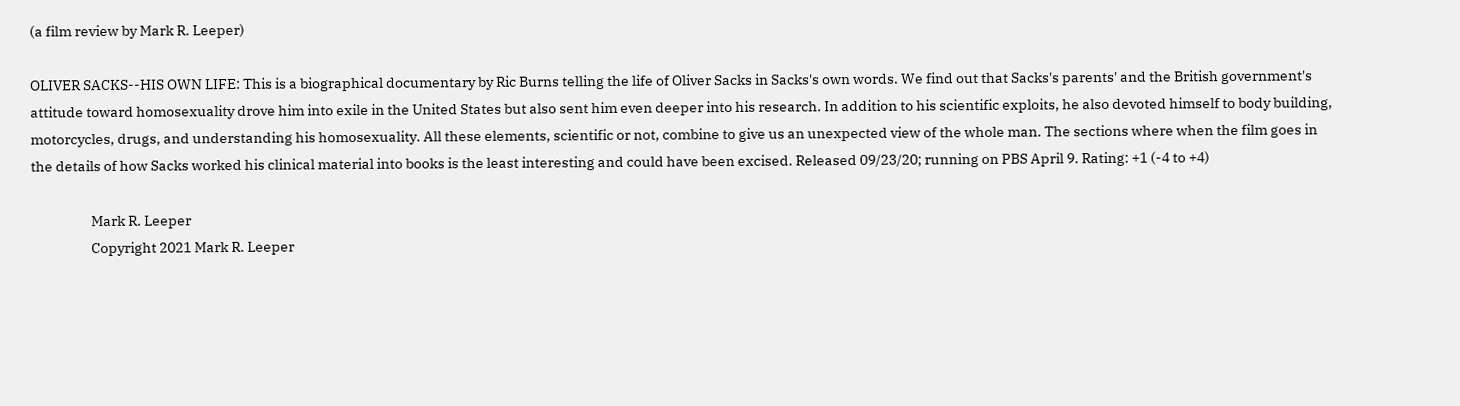(a film review by Mark R. Leeper)

OLIVER SACKS--HIS OWN LIFE: This is a biographical documentary by Ric Burns telling the life of Oliver Sacks in Sacks's own words. We find out that Sacks's parents' and the British government's attitude toward homosexuality drove him into exile in the United States but also sent him even deeper into his research. In addition to his scientific exploits, he also devoted himself to body building, motorcycles, drugs, and understanding his homosexuality. All these elements, scientific or not, combine to give us an unexpected view of the whole man. The sections where when the film goes in the details of how Sacks worked his clinical material into books is the least interesting and could have been excised. Released 09/23/20; running on PBS April 9. Rating: +1 (-4 to +4)

                    Mark R. Leeper
                    Copyright 2021 Mark R. Leeper